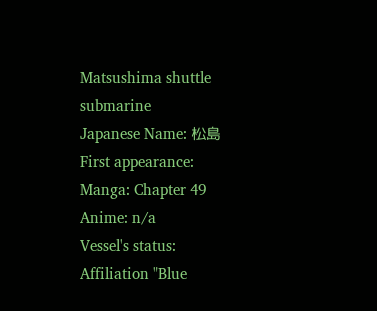Matsushima shuttle submarine
Japanese Name: 松島
First appearance:
Manga: Chapter 49
Anime: n/a
Vessel's status:
Affiliation "Blue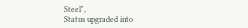Steel",
Status upgraded into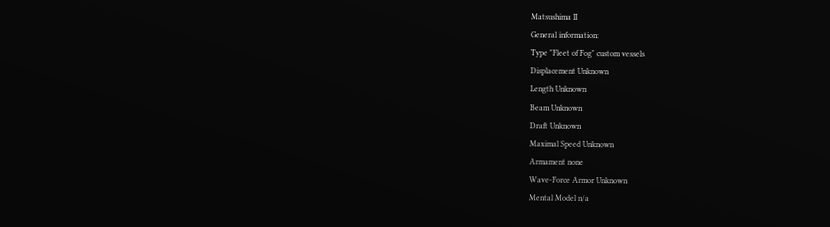Matsushima II
General information:
Type "Fleet of Fog" custom vessels
Displacement Unknown
Length Unknown
Beam Unknown
Draft Unknown
Maximal Speed Unknown
Armament none
Wave-Force Armor Unknown
Mental Model n/a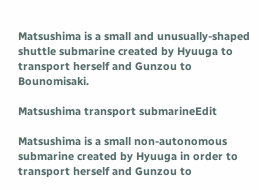Matsushima is a small and unusually-shaped shuttle submarine created by Hyuuga to transport herself and Gunzou to Bounomisaki.

Matsushima transport submarineEdit

Matsushima is a small non-autonomous submarine created by Hyuuga in order to transport herself and Gunzou to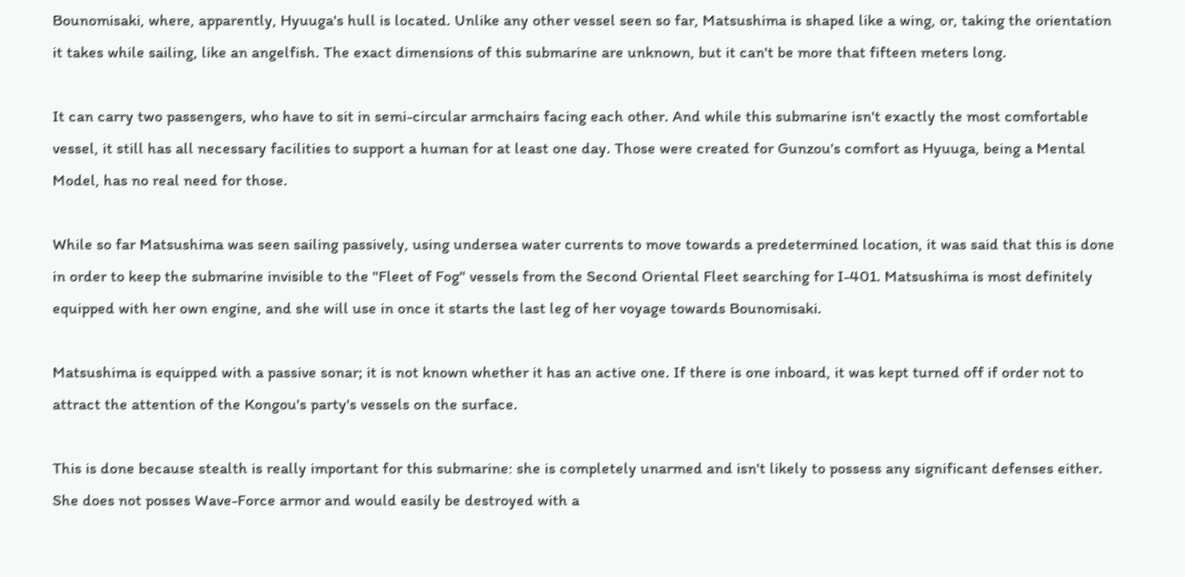Bounomisaki, where, apparently, Hyuuga's hull is located. Unlike any other vessel seen so far, Matsushima is shaped like a wing, or, taking the orientation it takes while sailing, like an angelfish. The exact dimensions of this submarine are unknown, but it can't be more that fifteen meters long.

It can carry two passengers, who have to sit in semi-circular armchairs facing each other. And while this submarine isn't exactly the most comfortable vessel, it still has all necessary facilities to support a human for at least one day. Those were created for Gunzou's comfort as Hyuuga, being a Mental Model, has no real need for those.

While so far Matsushima was seen sailing passively, using undersea water currents to move towards a predetermined location, it was said that this is done in order to keep the submarine invisible to the "Fleet of Fog" vessels from the Second Oriental Fleet searching for I-401. Matsushima is most definitely equipped with her own engine, and she will use in once it starts the last leg of her voyage towards Bounomisaki.

Matsushima is equipped with a passive sonar; it is not known whether it has an active one. If there is one inboard, it was kept turned off if order not to attract the attention of the Kongou's party's vessels on the surface.

This is done because stealth is really important for this submarine: she is completely unarmed and isn't likely to possess any significant defenses either. She does not posses Wave-Force armor and would easily be destroyed with a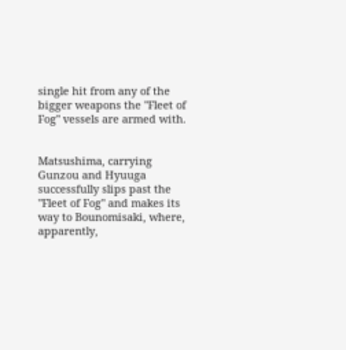single hit from any of the bigger weapons the "Fleet of Fog" vessels are armed with.


Matsushima, carrying Gunzou and Hyuuga successfully slips past the "Fleet of Fog" and makes its way to Bounomisaki, where, apparently,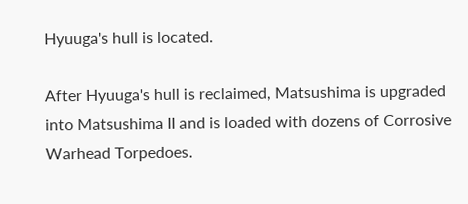Hyuuga's hull is located.

After Hyuuga's hull is reclaimed, Matsushima is upgraded into Matsushima II and is loaded with dozens of Corrosive Warhead Torpedoes.